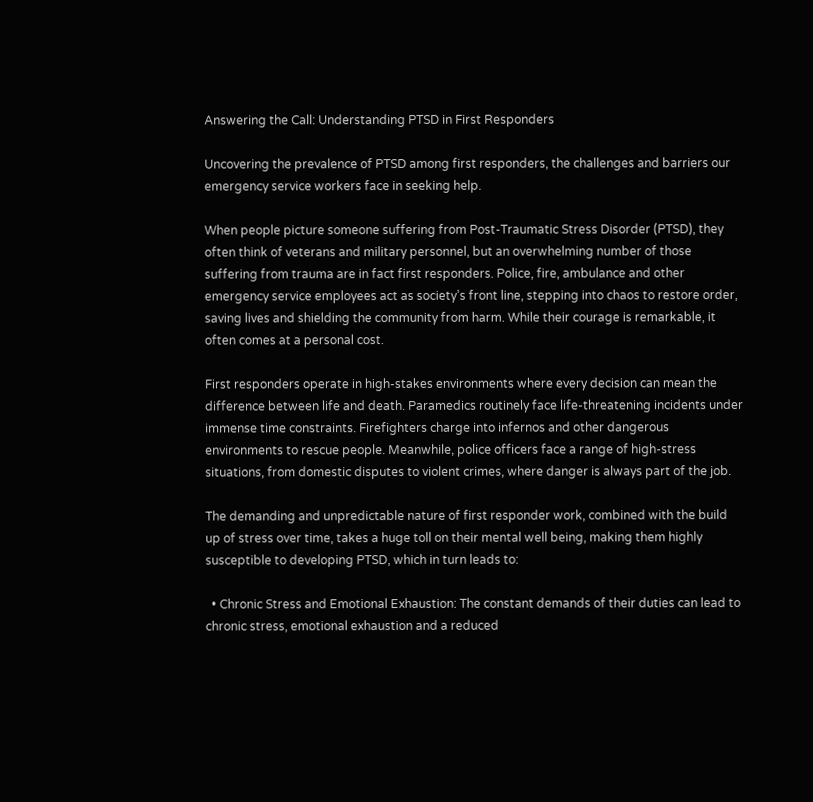Answering the Call: Understanding PTSD in First Responders

Uncovering the prevalence of PTSD among first responders, the challenges and barriers our emergency service workers face in seeking help.

When people picture someone suffering from Post-Traumatic Stress Disorder (PTSD), they often think of veterans and military personnel, but an overwhelming number of those suffering from trauma are in fact first responders. Police, fire, ambulance and other emergency service employees act as society’s front line, stepping into chaos to restore order, saving lives and shielding the community from harm. While their courage is remarkable, it often comes at a personal cost.

First responders operate in high-stakes environments where every decision can mean the difference between life and death. Paramedics routinely face life-threatening incidents under immense time constraints. Firefighters charge into infernos and other dangerous environments to rescue people. Meanwhile, police officers face a range of high-stress situations, from domestic disputes to violent crimes, where danger is always part of the job.

The demanding and unpredictable nature of first responder work, combined with the build up of stress over time, takes a huge toll on their mental well being, making them highly susceptible to developing PTSD, which in turn leads to:

  • Chronic Stress and Emotional Exhaustion: The constant demands of their duties can lead to chronic stress, emotional exhaustion and a reduced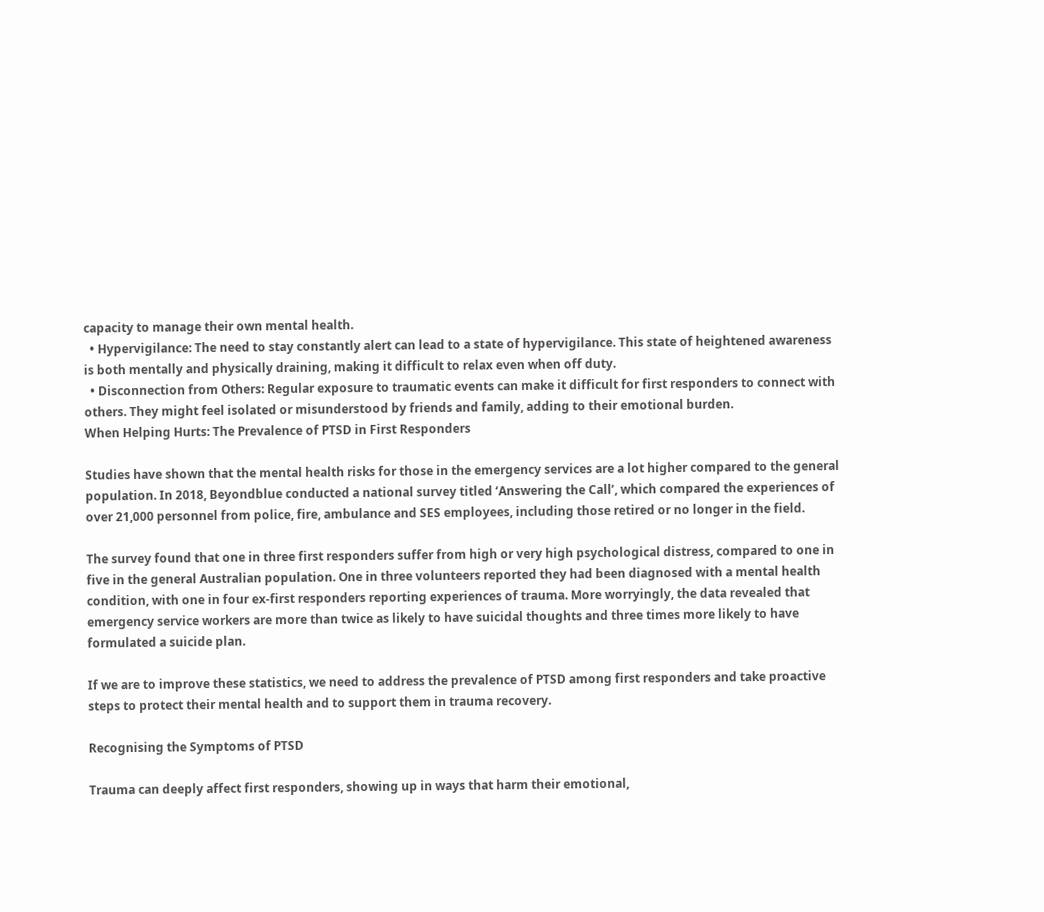capacity to manage their own mental health.
  • Hypervigilance: The need to stay constantly alert can lead to a state of hypervigilance. This state of heightened awareness is both mentally and physically draining, making it difficult to relax even when off duty.
  • Disconnection from Others: Regular exposure to traumatic events can make it difficult for first responders to connect with others. They might feel isolated or misunderstood by friends and family, adding to their emotional burden.
When Helping Hurts: The Prevalence of PTSD in First Responders

Studies have shown that the mental health risks for those in the emergency services are a lot higher compared to the general population. In 2018, Beyondblue conducted a national survey titled ‘Answering the Call’, which compared the experiences of over 21,000 personnel from police, fire, ambulance and SES employees, including those retired or no longer in the field.

The survey found that one in three first responders suffer from high or very high psychological distress, compared to one in five in the general Australian population. One in three volunteers reported they had been diagnosed with a mental health condition, with one in four ex-first responders reporting experiences of trauma. More worryingly, the data revealed that emergency service workers are more than twice as likely to have suicidal thoughts and three times more likely to have formulated a suicide plan.

If we are to improve these statistics, we need to address the prevalence of PTSD among first responders and take proactive steps to protect their mental health and to support them in trauma recovery.

Recognising the Symptoms of PTSD

Trauma can deeply affect first responders, showing up in ways that harm their emotional,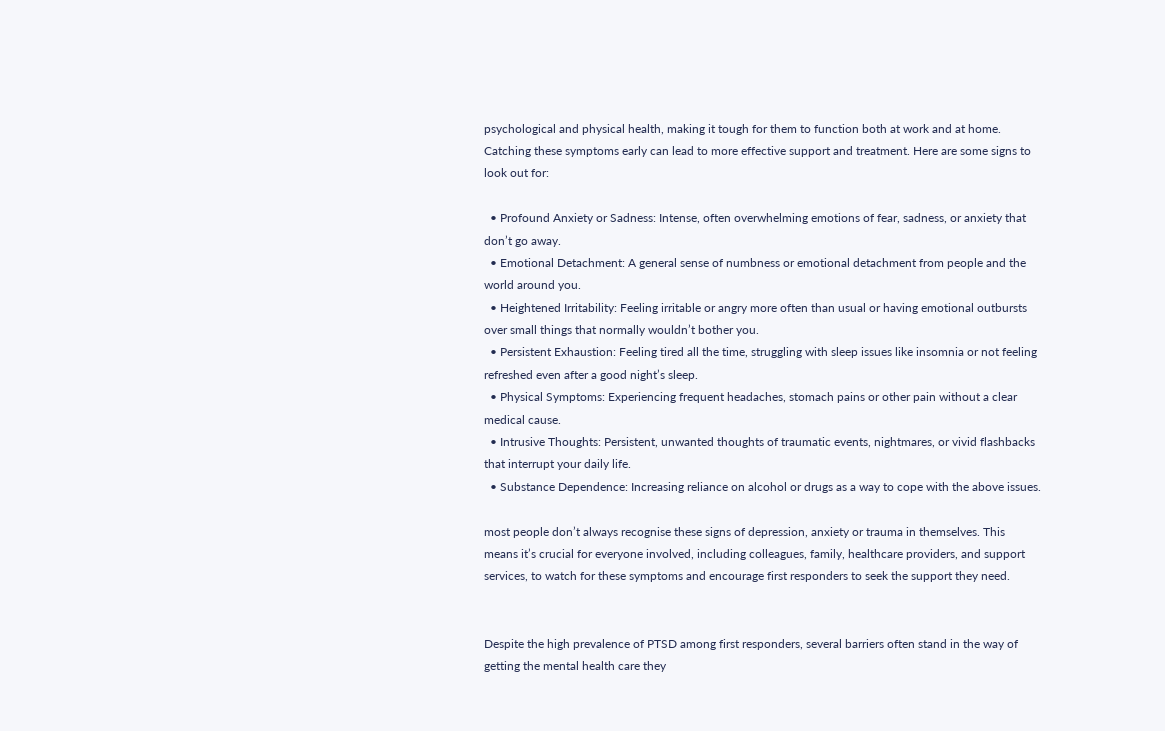psychological and physical health, making it tough for them to function both at work and at home. Catching these symptoms early can lead to more effective support and treatment. Here are some signs to look out for:

  • Profound Anxiety or Sadness: Intense, often overwhelming emotions of fear, sadness, or anxiety that don’t go away.
  • Emotional Detachment: A general sense of numbness or emotional detachment from people and the world around you.
  • Heightened Irritability: Feeling irritable or angry more often than usual or having emotional outbursts over small things that normally wouldn’t bother you.
  • Persistent Exhaustion: Feeling tired all the time, struggling with sleep issues like insomnia or not feeling refreshed even after a good night’s sleep.
  • Physical Symptoms: Experiencing frequent headaches, stomach pains or other pain without a clear medical cause.
  • Intrusive Thoughts: Persistent, unwanted thoughts of traumatic events, nightmares, or vivid flashbacks that interrupt your daily life.
  • Substance Dependence: Increasing reliance on alcohol or drugs as a way to cope with the above issues.

most people don’t always recognise these signs of depression, anxiety or trauma in themselves. This means it’s crucial for everyone involved, including colleagues, family, healthcare providers, and support services, to watch for these symptoms and encourage first responders to seek the support they need.


Despite the high prevalence of PTSD among first responders, several barriers often stand in the way of getting the mental health care they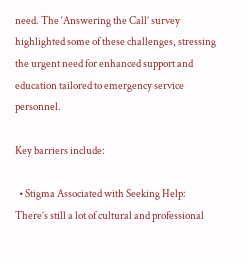need. The ‘Answering the Call’ survey highlighted some of these challenges, stressing the urgent need for enhanced support and education tailored to emergency service personnel.

Key barriers include:

  • Stigma Associated with Seeking Help: There’s still a lot of cultural and professional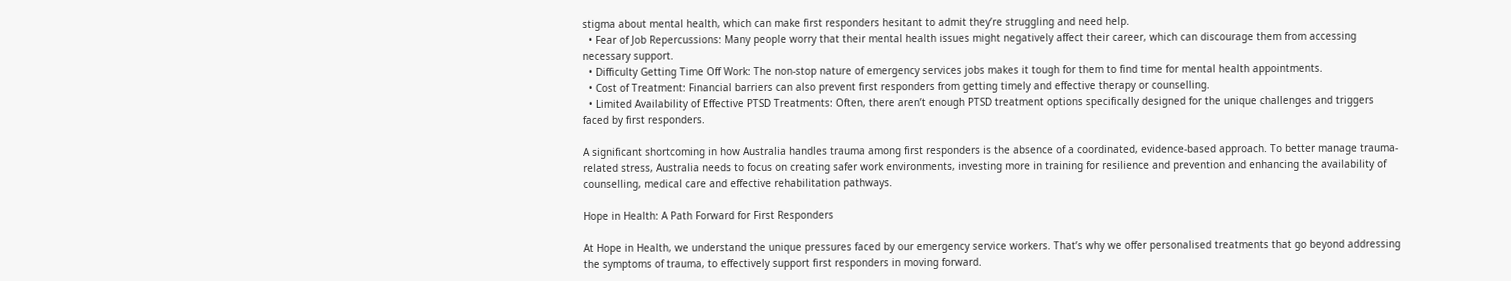stigma about mental health, which can make first responders hesitant to admit they’re struggling and need help.
  • Fear of Job Repercussions: Many people worry that their mental health issues might negatively affect their career, which can discourage them from accessing necessary support.
  • Difficulty Getting Time Off Work: The non-stop nature of emergency services jobs makes it tough for them to find time for mental health appointments.
  • Cost of Treatment: Financial barriers can also prevent first responders from getting timely and effective therapy or counselling.
  • Limited Availability of Effective PTSD Treatments: Often, there aren’t enough PTSD treatment options specifically designed for the unique challenges and triggers faced by first responders.

A significant shortcoming in how Australia handles trauma among first responders is the absence of a coordinated, evidence-based approach. To better manage trauma-related stress, Australia needs to focus on creating safer work environments, investing more in training for resilience and prevention and enhancing the availability of counselling, medical care and effective rehabilitation pathways.

Hope in Health: A Path Forward for First Responders

At Hope in Health, we understand the unique pressures faced by our emergency service workers. That’s why we offer personalised treatments that go beyond addressing the symptoms of trauma, to effectively support first responders in moving forward.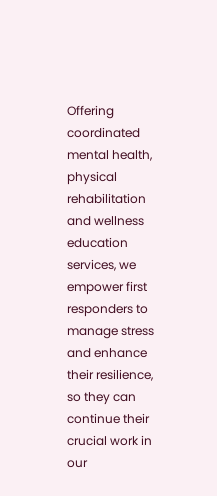Offering coordinated mental health, physical rehabilitation and wellness education services, we empower first responders to manage stress and enhance their resilience, so they can continue their crucial work in our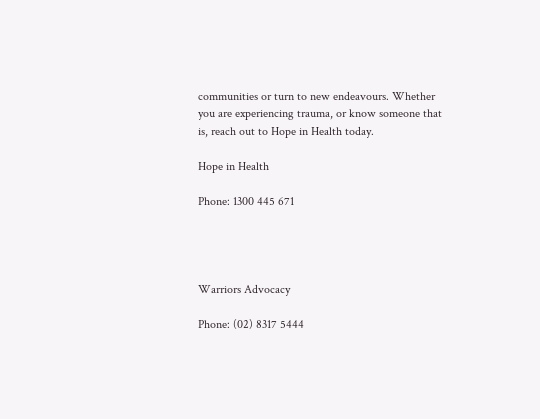communities or turn to new endeavours. Whether you are experiencing trauma, or know someone that is, reach out to Hope in Health today.

Hope in Health

Phone: 1300 445 671




Warriors Advocacy

Phone: (02) 8317 5444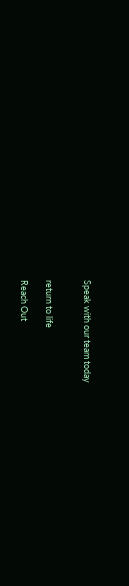Speak with our team today


return to life

Reach Out